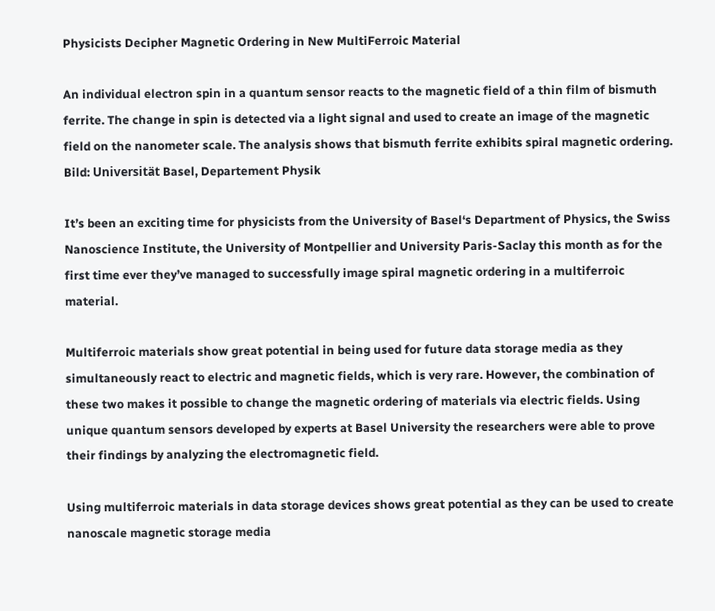Physicists Decipher Magnetic Ordering in New MultiFerroic Material

An individual electron spin in a quantum sensor reacts to the magnetic field of a thin film of bismuth ferrite. The change in spin is detected via a light signal and used to create an image of the magnetic field on the nanometer scale. The analysis shows that bismuth ferrite exhibits spiral magnetic ordering. Bild: Universität Basel, Departement Physik

It’s been an exciting time for physicists from the University of Basel‘s Department of Physics, the Swiss Nanoscience Institute, the University of Montpellier and University Paris-Saclay this month as for the first time ever they’ve managed to successfully image spiral magnetic ordering in a multiferroic material.

Multiferroic materials show great potential in being used for future data storage media as they simultaneously react to electric and magnetic fields, which is very rare. However, the combination of these two makes it possible to change the magnetic ordering of materials via electric fields. Using unique quantum sensors developed by experts at Basel University the researchers were able to prove their findings by analyzing the electromagnetic field.

Using multiferroic materials in data storage devices shows great potential as they can be used to create nanoscale magnetic storage media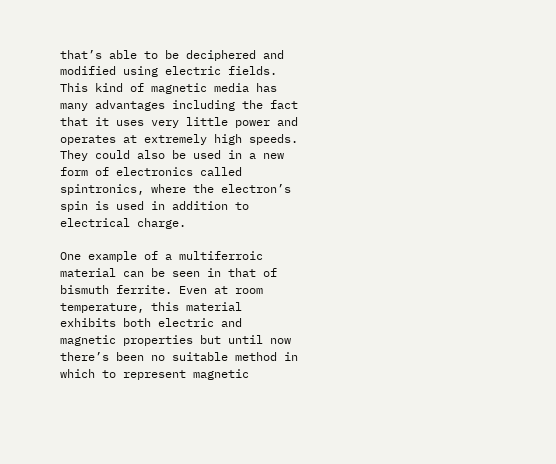that’s able to be deciphered and modified using electric fields. This kind of magnetic media has many advantages including the fact that it uses very little power and operates at extremely high speeds. They could also be used in a new form of electronics called spintronics, where the electron’s spin is used in addition to electrical charge.

One example of a multiferroic material can be seen in that of bismuth ferrite. Even at room temperature, this material exhibits both electric and magnetic properties but until now there’s been no suitable method in which to represent magnetic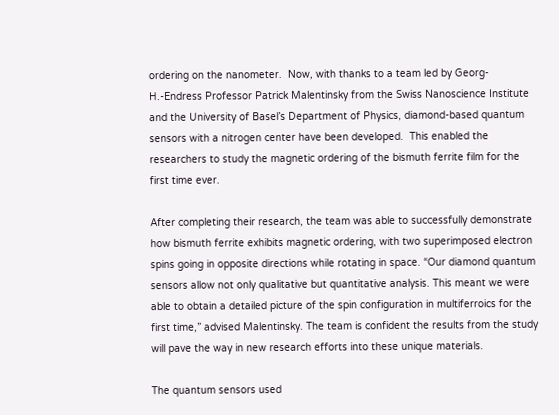ordering on the nanometer.  Now, with thanks to a team led by Georg-H.-Endress Professor Patrick Malentinsky from the Swiss Nanoscience Institute and the University of Basel’s Department of Physics, diamond-based quantum sensors with a nitrogen center have been developed.  This enabled the researchers to study the magnetic ordering of the bismuth ferrite film for the first time ever.

After completing their research, the team was able to successfully demonstrate how bismuth ferrite exhibits magnetic ordering, with two superimposed electron spins going in opposite directions while rotating in space. “Our diamond quantum sensors allow not only qualitative but quantitative analysis. This meant we were able to obtain a detailed picture of the spin configuration in multiferroics for the first time,” advised Malentinsky. The team is confident the results from the study will pave the way in new research efforts into these unique materials.

The quantum sensors used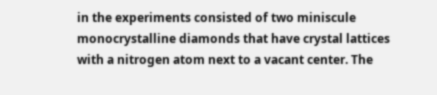in the experiments consisted of two miniscule monocrystalline diamonds that have crystal lattices with a nitrogen atom next to a vacant center. The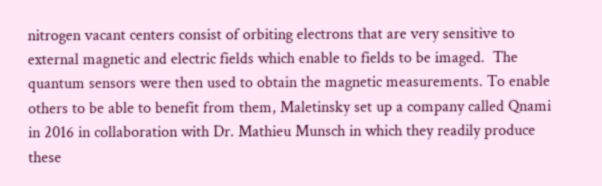nitrogen vacant centers consist of orbiting electrons that are very sensitive to external magnetic and electric fields which enable to fields to be imaged.  The quantum sensors were then used to obtain the magnetic measurements. To enable others to be able to benefit from them, Maletinsky set up a company called Qnami in 2016 in collaboration with Dr. Mathieu Munsch in which they readily produce these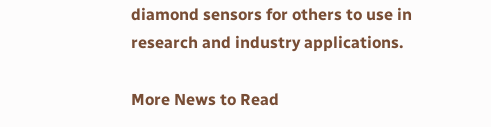diamond sensors for others to use in research and industry applications.

More News to Read